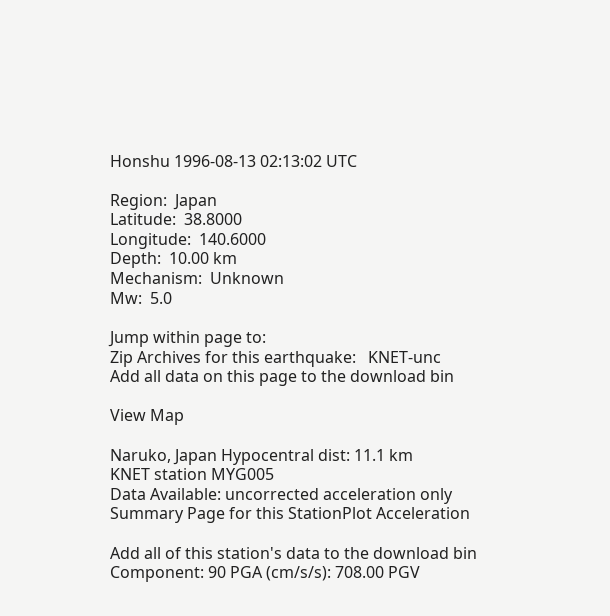Honshu 1996-08-13 02:13:02 UTC

Region:  Japan
Latitude:  38.8000
Longitude:  140.6000
Depth:  10.00 km
Mechanism:  Unknown
Mw:  5.0

Jump within page to:
Zip Archives for this earthquake:   KNET-unc
Add all data on this page to the download bin

View Map

Naruko, Japan Hypocentral dist: 11.1 km
KNET station MYG005
Data Available: uncorrected acceleration only
Summary Page for this StationPlot Acceleration

Add all of this station's data to the download bin
Component: 90 PGA (cm/s/s): 708.00 PGV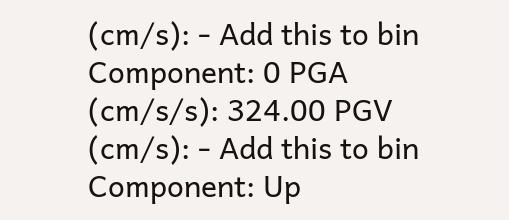(cm/s): - Add this to bin
Component: 0 PGA (cm/s/s): 324.00 PGV (cm/s): - Add this to bin
Component: Up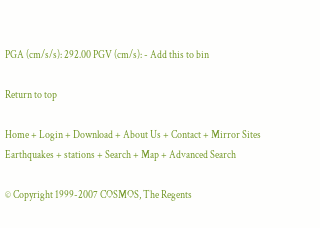PGA (cm/s/s): 292.00 PGV (cm/s): - Add this to bin

Return to top

Home + Login + Download + About Us + Contact + Mirror Sites
Earthquakes + stations + Search + Map + Advanced Search

© Copyright 1999-2007 COSMOS, The Regents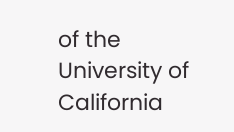of the University of California